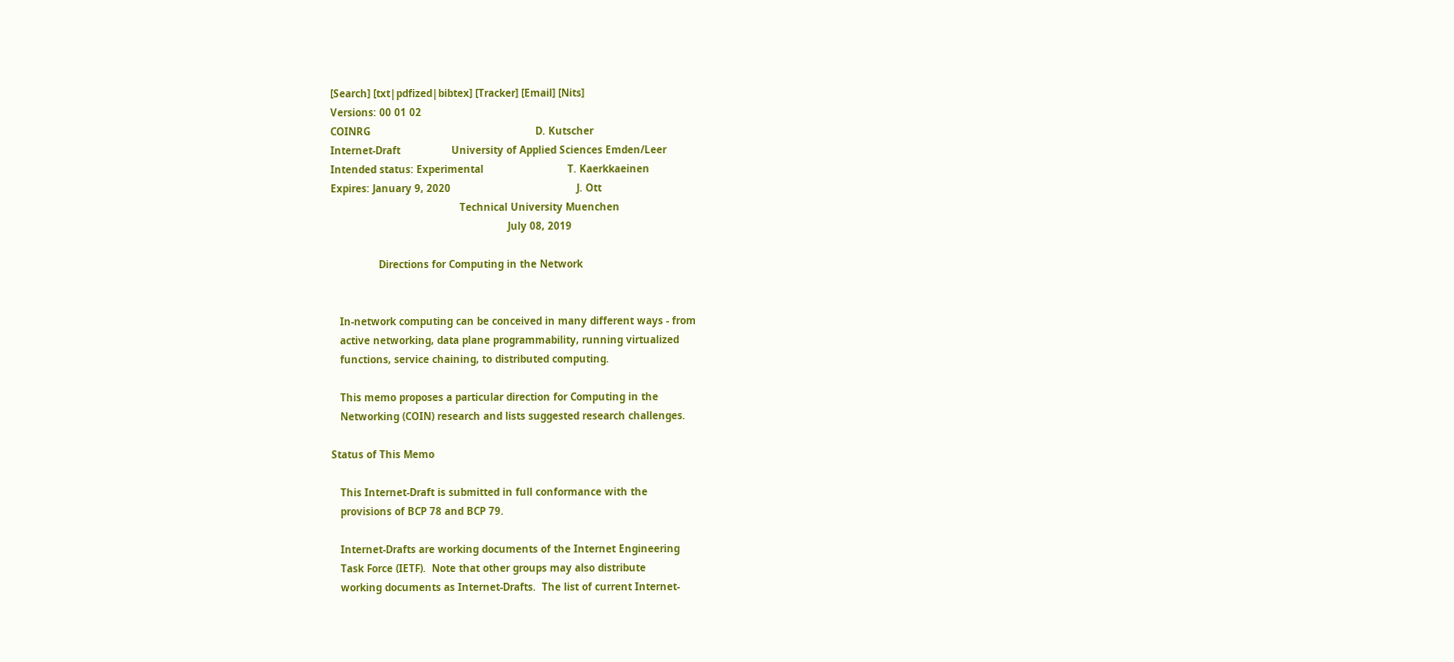[Search] [txt|pdfized|bibtex] [Tracker] [Email] [Nits]
Versions: 00 01 02
COINRG                                                       D. Kutscher
Internet-Draft                 University of Applied Sciences Emden/Leer
Intended status: Experimental                            T. Kaerkkaeinen
Expires: January 9, 2020                                          J. Ott
                                           Technical University Muenchen
                                                           July 08, 2019

                Directions for Computing in the Network


   In-network computing can be conceived in many different ways - from
   active networking, data plane programmability, running virtualized
   functions, service chaining, to distributed computing.

   This memo proposes a particular direction for Computing in the
   Networking (COIN) research and lists suggested research challenges.

Status of This Memo

   This Internet-Draft is submitted in full conformance with the
   provisions of BCP 78 and BCP 79.

   Internet-Drafts are working documents of the Internet Engineering
   Task Force (IETF).  Note that other groups may also distribute
   working documents as Internet-Drafts.  The list of current Internet-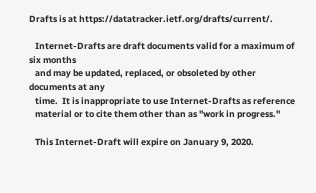Drafts is at https://datatracker.ietf.org/drafts/current/.

   Internet-Drafts are draft documents valid for a maximum of six months
   and may be updated, replaced, or obsoleted by other documents at any
   time.  It is inappropriate to use Internet-Drafts as reference
   material or to cite them other than as "work in progress."

   This Internet-Draft will expire on January 9, 2020.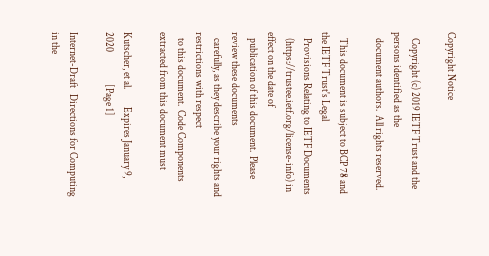Copyright Notice

   Copyright (c) 2019 IETF Trust and the persons identified as the
   document authors.  All rights reserved.

   This document is subject to BCP 78 and the IETF Trust's Legal
   Provisions Relating to IETF Documents
   (https://trustee.ietf.org/license-info) in effect on the date of
   publication of this document.  Please review these documents
   carefully, as they describe your rights and restrictions with respect
   to this document.  Code Components extracted from this document must

Kutscher, et al.         Expires January 9, 2020                [Page 1]

Internet-Draft   Directions for Computing in the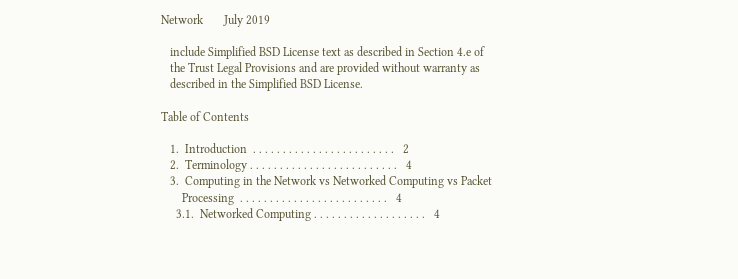Network       July 2019

   include Simplified BSD License text as described in Section 4.e of
   the Trust Legal Provisions and are provided without warranty as
   described in the Simplified BSD License.

Table of Contents

   1.  Introduction  . . . . . . . . . . . . . . . . . . . . . . . .   2
   2.  Terminology . . . . . . . . . . . . . . . . . . . . . . . . .   4
   3.  Computing in the Network vs Networked Computing vs Packet
       Processing  . . . . . . . . . . . . . . . . . . . . . . . . .   4
     3.1.  Networked Computing . . . . . . . . . . . . . . . . . . .   4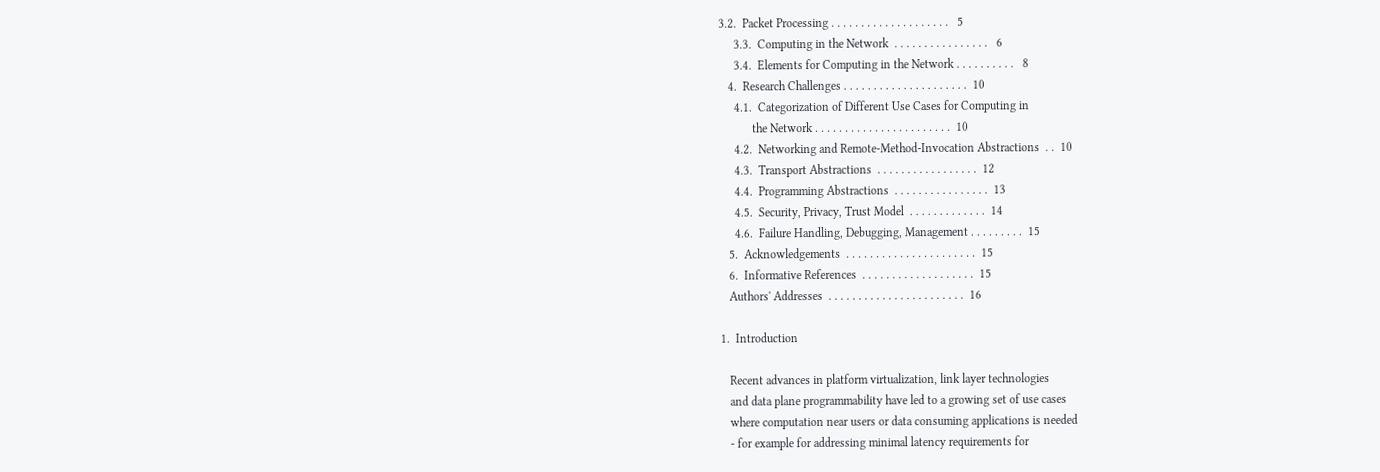3.2.  Packet Processing . . . . . . . . . . . . . . . . . . . .   5
     3.3.  Computing in the Network  . . . . . . . . . . . . . . . .   6
     3.4.  Elements for Computing in the Network . . . . . . . . . .   8
   4.  Research Challenges . . . . . . . . . . . . . . . . . . . . .  10
     4.1.  Categorization of Different Use Cases for Computing in
           the Network . . . . . . . . . . . . . . . . . . . . . . .  10
     4.2.  Networking and Remote-Method-Invocation Abstractions  . .  10
     4.3.  Transport Abstractions  . . . . . . . . . . . . . . . . .  12
     4.4.  Programming Abstractions  . . . . . . . . . . . . . . . .  13
     4.5.  Security, Privacy, Trust Model  . . . . . . . . . . . . .  14
     4.6.  Failure Handling, Debugging, Management . . . . . . . . .  15
   5.  Acknowledgements  . . . . . . . . . . . . . . . . . . . . . .  15
   6.  Informative References  . . . . . . . . . . . . . . . . . . .  15
   Authors' Addresses  . . . . . . . . . . . . . . . . . . . . . . .  16

1.  Introduction

   Recent advances in platform virtualization, link layer technologies
   and data plane programmability have led to a growing set of use cases
   where computation near users or data consuming applications is needed
   - for example for addressing minimal latency requirements for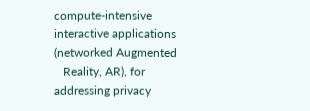compute-intensive interactive applications (networked Augmented
   Reality, AR), for addressing privacy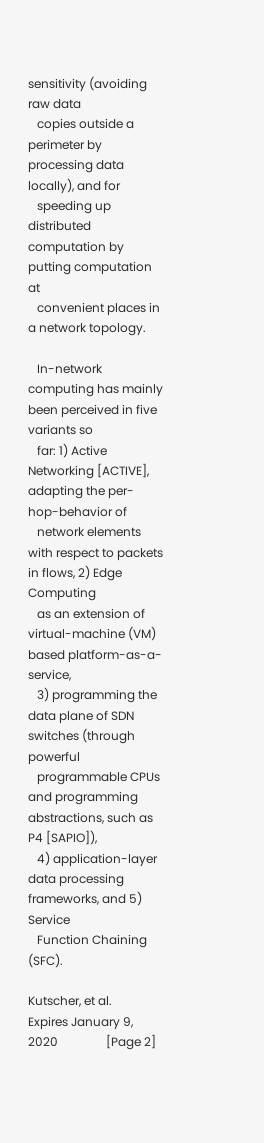sensitivity (avoiding raw data
   copies outside a perimeter by processing data locally), and for
   speeding up distributed computation by putting computation at
   convenient places in a network topology.

   In-network computing has mainly been perceived in five variants so
   far: 1) Active Networking [ACTIVE], adapting the per-hop-behavior of
   network elements with respect to packets in flows, 2) Edge Computing
   as an extension of virtual-machine (VM) based platform-as-a-service,
   3) programming the data plane of SDN switches (through powerful
   programmable CPUs and programming abstractions, such as P4 [SAPIO]),
   4) application-layer data processing frameworks, and 5) Service
   Function Chaining (SFC).

Kutscher, et al.         Expires January 9, 2020                [Page 2]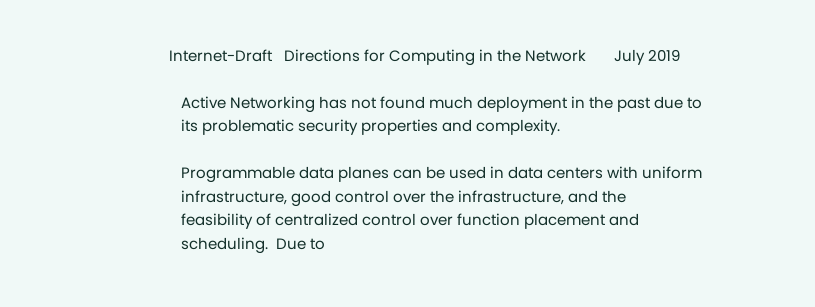Internet-Draft   Directions for Computing in the Network       July 2019

   Active Networking has not found much deployment in the past due to
   its problematic security properties and complexity.

   Programmable data planes can be used in data centers with uniform
   infrastructure, good control over the infrastructure, and the
   feasibility of centralized control over function placement and
   scheduling.  Due to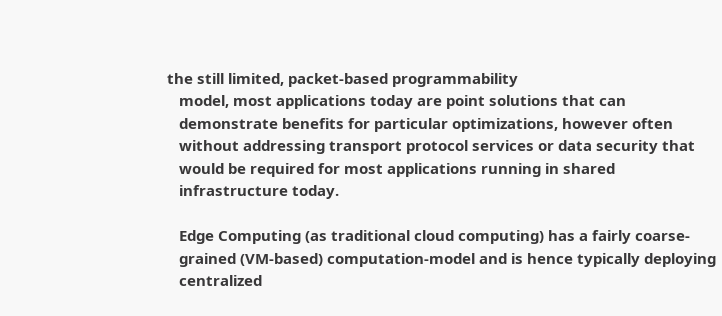the still limited, packet-based programmability
   model, most applications today are point solutions that can
   demonstrate benefits for particular optimizations, however often
   without addressing transport protocol services or data security that
   would be required for most applications running in shared
   infrastructure today.

   Edge Computing (as traditional cloud computing) has a fairly coarse-
   grained (VM-based) computation-model and is hence typically deploying
   centralized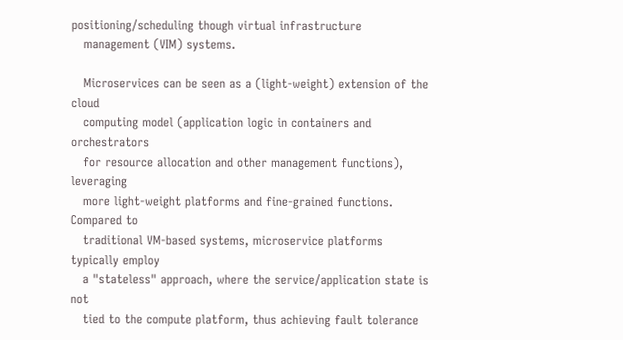positioning/scheduling though virtual infrastructure
   management (VIM) systems.

   Microservices can be seen as a (light-weight) extension of the cloud
   computing model (application logic in containers and orchestrators
   for resource allocation and other management functions), leveraging
   more light-weight platforms and fine-grained functions.  Compared to
   traditional VM-based systems, microservice platforms typically employ
   a "stateless" approach, where the service/application state is not
   tied to the compute platform, thus achieving fault tolerance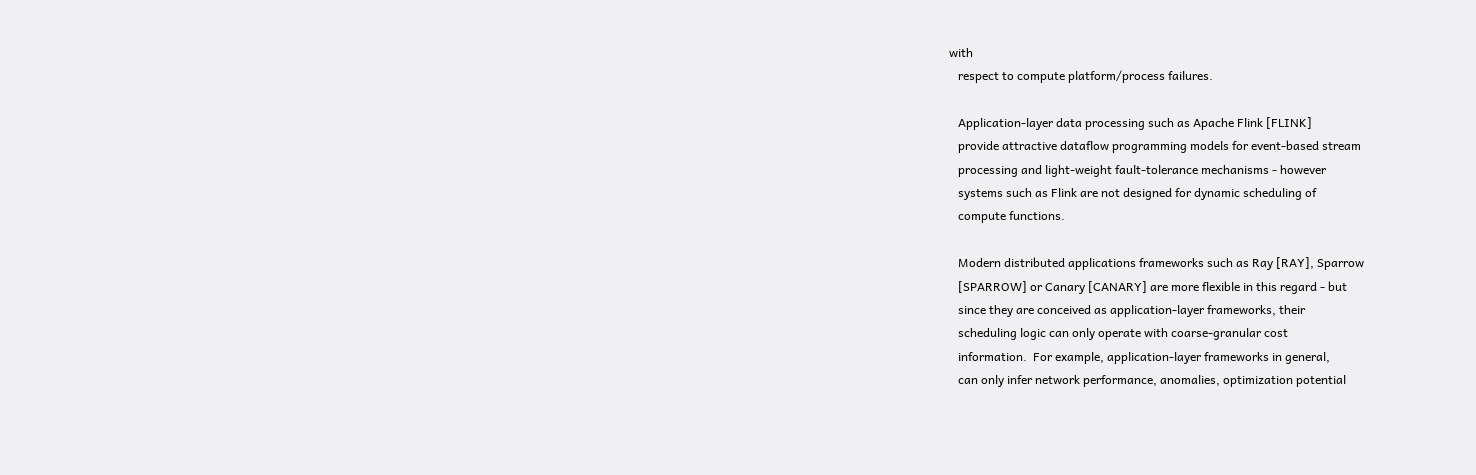with
   respect to compute platform/process failures.

   Application-layer data processing such as Apache Flink [FLINK]
   provide attractive dataflow programming models for event-based stream
   processing and light-weight fault-tolerance mechanisms - however
   systems such as Flink are not designed for dynamic scheduling of
   compute functions.

   Modern distributed applications frameworks such as Ray [RAY], Sparrow
   [SPARROW] or Canary [CANARY] are more flexible in this regard - but
   since they are conceived as application-layer frameworks, their
   scheduling logic can only operate with coarse-granular cost
   information.  For example, application-layer frameworks in general,
   can only infer network performance, anomalies, optimization potential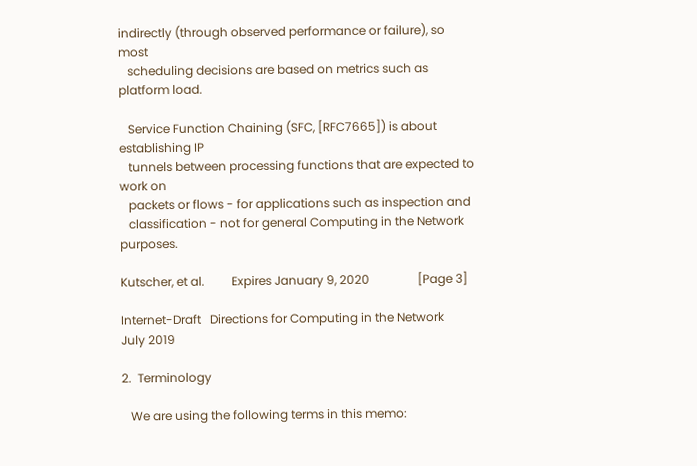indirectly (through observed performance or failure), so most
   scheduling decisions are based on metrics such as platform load.

   Service Function Chaining (SFC, [RFC7665]) is about establishing IP
   tunnels between processing functions that are expected to work on
   packets or flows - for applications such as inspection and
   classification - not for general Computing in the Network purposes.

Kutscher, et al.         Expires January 9, 2020                [Page 3]

Internet-Draft   Directions for Computing in the Network       July 2019

2.  Terminology

   We are using the following terms in this memo: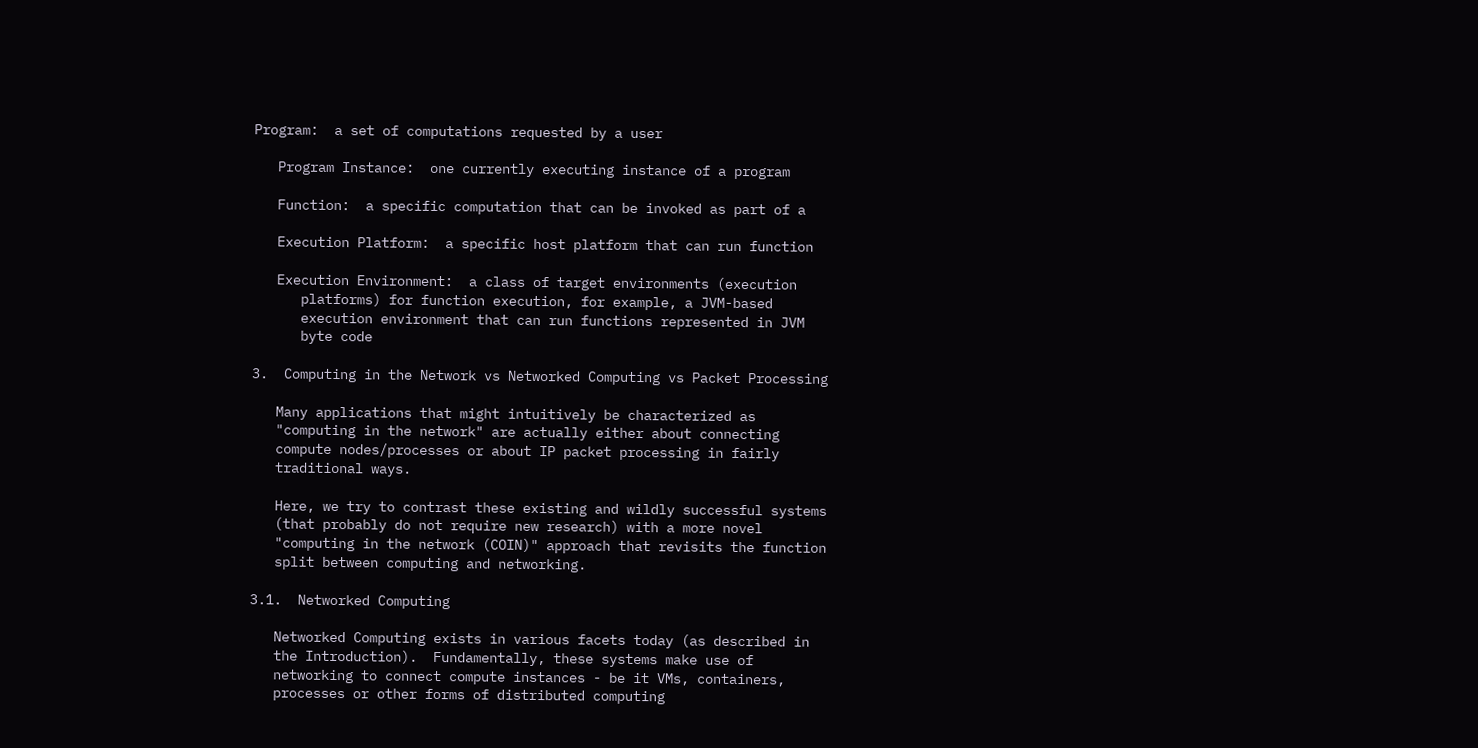Program:  a set of computations requested by a user

   Program Instance:  one currently executing instance of a program

   Function:  a specific computation that can be invoked as part of a

   Execution Platform:  a specific host platform that can run function

   Execution Environment:  a class of target environments (execution
      platforms) for function execution, for example, a JVM-based
      execution environment that can run functions represented in JVM
      byte code

3.  Computing in the Network vs Networked Computing vs Packet Processing

   Many applications that might intuitively be characterized as
   "computing in the network" are actually either about connecting
   compute nodes/processes or about IP packet processing in fairly
   traditional ways.

   Here, we try to contrast these existing and wildly successful systems
   (that probably do not require new research) with a more novel
   "computing in the network (COIN)" approach that revisits the function
   split between computing and networking.

3.1.  Networked Computing

   Networked Computing exists in various facets today (as described in
   the Introduction).  Fundamentally, these systems make use of
   networking to connect compute instances - be it VMs, containers,
   processes or other forms of distributed computing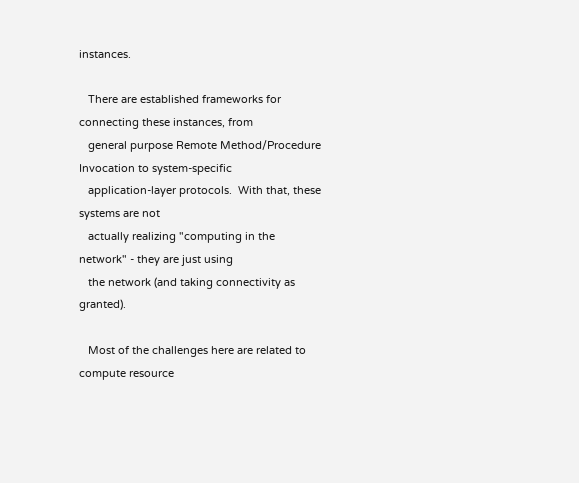instances.

   There are established frameworks for connecting these instances, from
   general purpose Remote Method/Procedure Invocation to system-specific
   application-layer protocols.  With that, these systems are not
   actually realizing "computing in the network" - they are just using
   the network (and taking connectivity as granted).

   Most of the challenges here are related to compute resource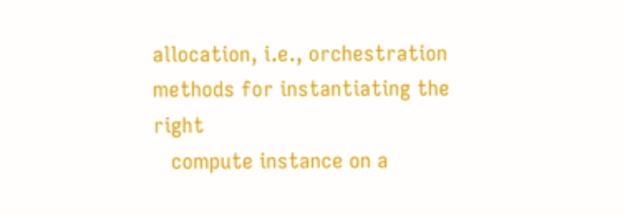allocation, i.e., orchestration methods for instantiating the right
   compute instance on a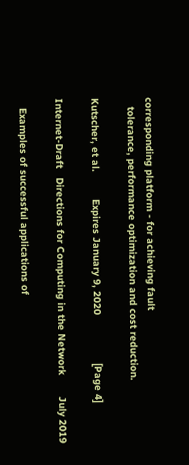corresponding platform - for achieving fault
   tolerance, performance optimization and cost reduction.

Kutscher, et al.         Expires January 9, 2020                [Page 4]

Internet-Draft   Directions for Computing in the Network       July 2019

   Examples of successful applications of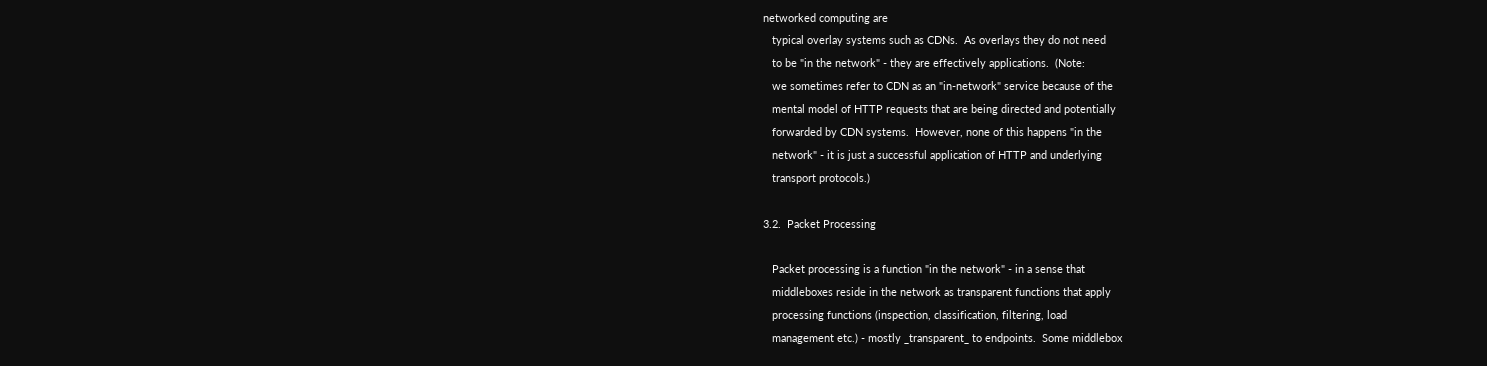networked computing are
   typical overlay systems such as CDNs.  As overlays they do not need
   to be "in the network" - they are effectively applications.  (Note:
   we sometimes refer to CDN as an "in-network" service because of the
   mental model of HTTP requests that are being directed and potentially
   forwarded by CDN systems.  However, none of this happens "in the
   network" - it is just a successful application of HTTP and underlying
   transport protocols.)

3.2.  Packet Processing

   Packet processing is a function "in the network" - in a sense that
   middleboxes reside in the network as transparent functions that apply
   processing functions (inspection, classification, filtering, load
   management etc.) - mostly _transparent_ to endpoints.  Some middlebox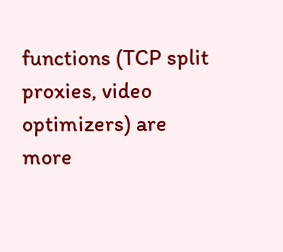functions (TCP split proxies, video optimizers) are more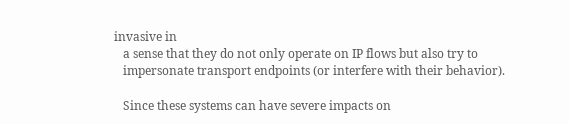invasive in
   a sense that they do not only operate on IP flows but also try to
   impersonate transport endpoints (or interfere with their behavior).

   Since these systems can have severe impacts on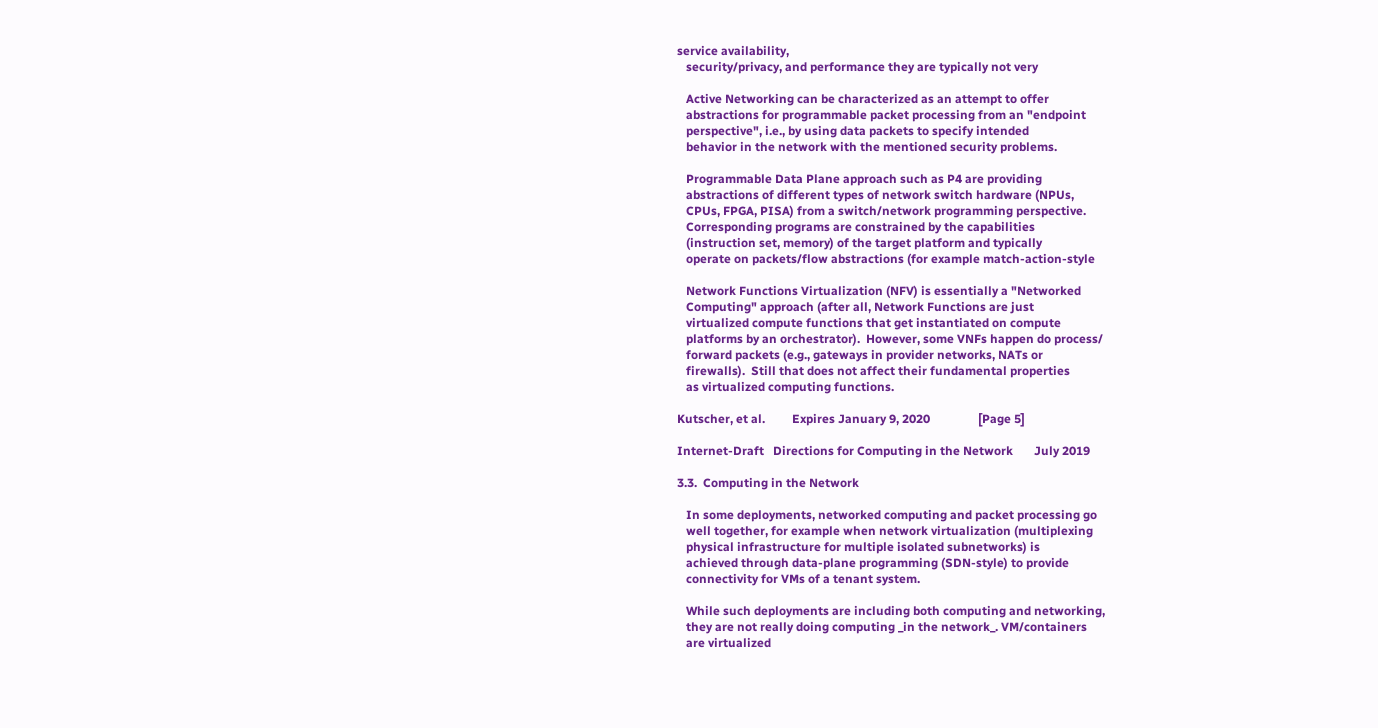service availability,
   security/privacy, and performance they are typically not very

   Active Networking can be characterized as an attempt to offer
   abstractions for programmable packet processing from an "endpoint
   perspective", i.e., by using data packets to specify intended
   behavior in the network with the mentioned security problems.

   Programmable Data Plane approach such as P4 are providing
   abstractions of different types of network switch hardware (NPUs,
   CPUs, FPGA, PISA) from a switch/network programming perspective.
   Corresponding programs are constrained by the capabilities
   (instruction set, memory) of the target platform and typically
   operate on packets/flow abstractions (for example match-action-style

   Network Functions Virtualization (NFV) is essentially a "Networked
   Computing" approach (after all, Network Functions are just
   virtualized compute functions that get instantiated on compute
   platforms by an orchestrator).  However, some VNFs happen do process/
   forward packets (e.g., gateways in provider networks, NATs or
   firewalls).  Still that does not affect their fundamental properties
   as virtualized computing functions.

Kutscher, et al.         Expires January 9, 2020                [Page 5]

Internet-Draft   Directions for Computing in the Network       July 2019

3.3.  Computing in the Network

   In some deployments, networked computing and packet processing go
   well together, for example when network virtualization (multiplexing
   physical infrastructure for multiple isolated subnetworks) is
   achieved through data-plane programming (SDN-style) to provide
   connectivity for VMs of a tenant system.

   While such deployments are including both computing and networking,
   they are not really doing computing _in the network_. VM/containers
   are virtualized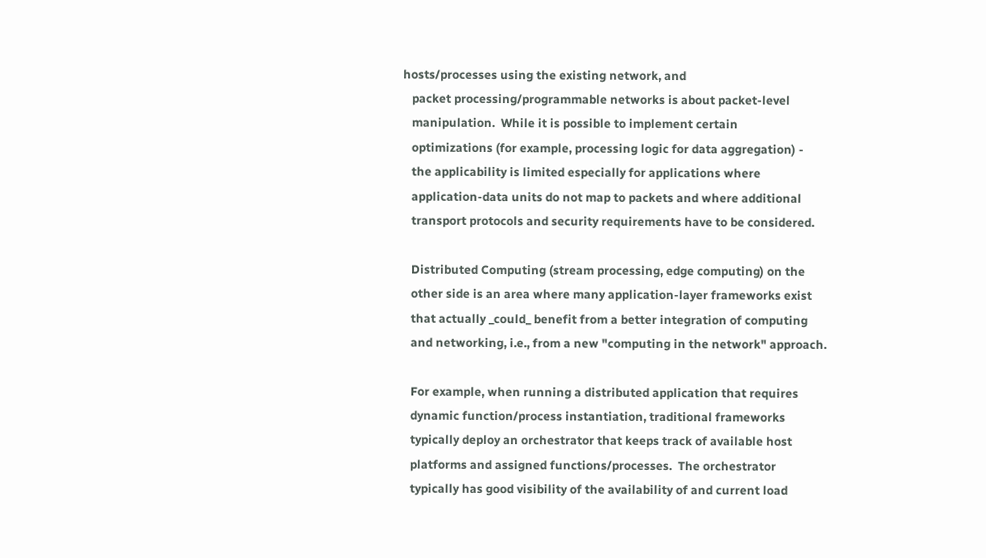hosts/processes using the existing network, and
   packet processing/programmable networks is about packet-level
   manipulation.  While it is possible to implement certain
   optimizations (for example, processing logic for data aggregation) -
   the applicability is limited especially for applications where
   application-data units do not map to packets and where additional
   transport protocols and security requirements have to be considered.

   Distributed Computing (stream processing, edge computing) on the
   other side is an area where many application-layer frameworks exist
   that actually _could_ benefit from a better integration of computing
   and networking, i.e., from a new "computing in the network" approach.

   For example, when running a distributed application that requires
   dynamic function/process instantiation, traditional frameworks
   typically deploy an orchestrator that keeps track of available host
   platforms and assigned functions/processes.  The orchestrator
   typically has good visibility of the availability of and current load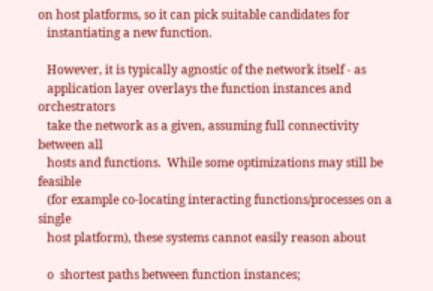on host platforms, so it can pick suitable candidates for
   instantiating a new function.

   However, it is typically agnostic of the network itself - as
   application layer overlays the function instances and orchestrators
   take the network as a given, assuming full connectivity between all
   hosts and functions.  While some optimizations may still be feasible
   (for example co-locating interacting functions/processes on a single
   host platform), these systems cannot easily reason about

   o  shortest paths between function instances;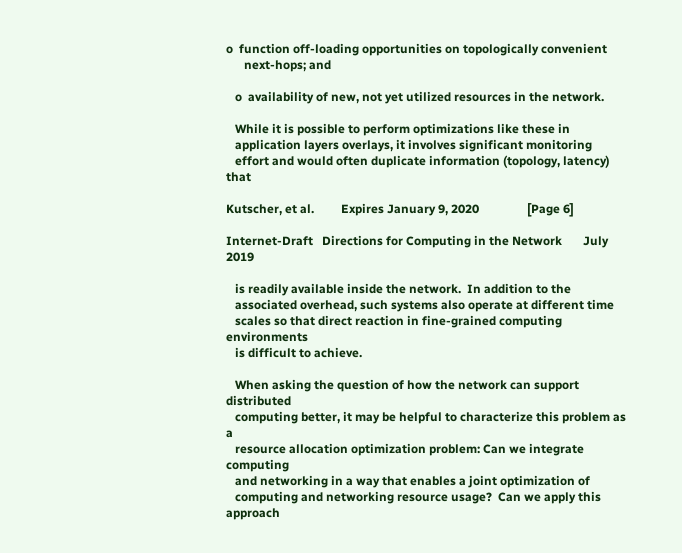o  function off-loading opportunities on topologically convenient
      next-hops; and

   o  availability of new, not yet utilized resources in the network.

   While it is possible to perform optimizations like these in
   application layers overlays, it involves significant monitoring
   effort and would often duplicate information (topology, latency) that

Kutscher, et al.         Expires January 9, 2020                [Page 6]

Internet-Draft   Directions for Computing in the Network       July 2019

   is readily available inside the network.  In addition to the
   associated overhead, such systems also operate at different time
   scales so that direct reaction in fine-grained computing environments
   is difficult to achieve.

   When asking the question of how the network can support distributed
   computing better, it may be helpful to characterize this problem as a
   resource allocation optimization problem: Can we integrate computing
   and networking in a way that enables a joint optimization of
   computing and networking resource usage?  Can we apply this approach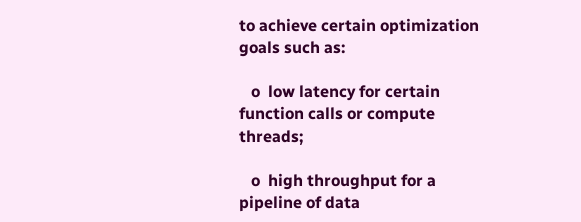to achieve certain optimization goals such as:

   o  low latency for certain function calls or compute threads;

   o  high throughput for a pipeline of data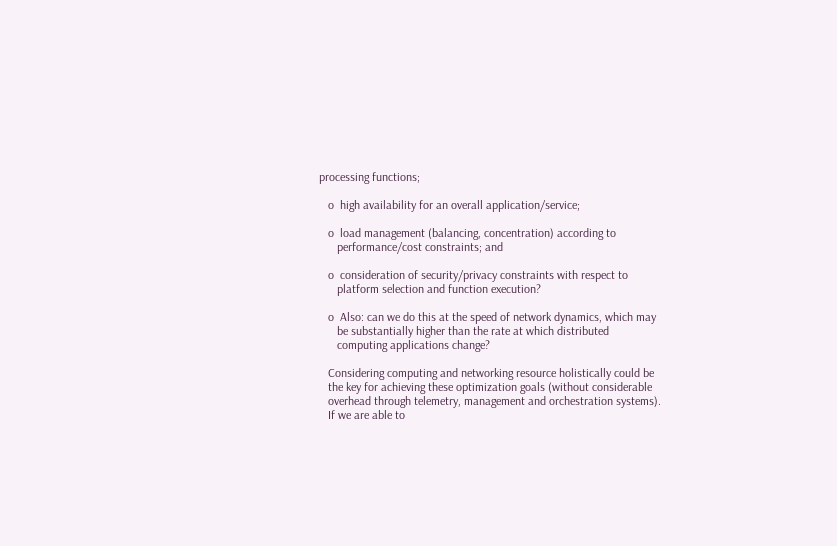processing functions;

   o  high availability for an overall application/service;

   o  load management (balancing, concentration) according to
      performance/cost constraints; and

   o  consideration of security/privacy constraints with respect to
      platform selection and function execution?

   o  Also: can we do this at the speed of network dynamics, which may
      be substantially higher than the rate at which distributed
      computing applications change?

   Considering computing and networking resource holistically could be
   the key for achieving these optimization goals (without considerable
   overhead through telemetry, management and orchestration systems).
   If we are able to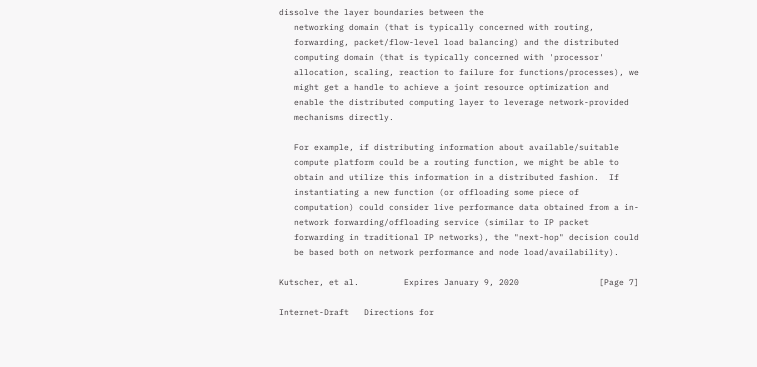dissolve the layer boundaries between the
   networking domain (that is typically concerned with routing,
   forwarding, packet/flow-level load balancing) and the distributed
   computing domain (that is typically concerned with 'processor'
   allocation, scaling, reaction to failure for functions/processes), we
   might get a handle to achieve a joint resource optimization and
   enable the distributed computing layer to leverage network-provided
   mechanisms directly.

   For example, if distributing information about available/suitable
   compute platform could be a routing function, we might be able to
   obtain and utilize this information in a distributed fashion.  If
   instantiating a new function (or offloading some piece of
   computation) could consider live performance data obtained from a in-
   network forwarding/offloading service (similar to IP packet
   forwarding in traditional IP networks), the "next-hop" decision could
   be based both on network performance and node load/availability).

Kutscher, et al.         Expires January 9, 2020                [Page 7]

Internet-Draft   Directions for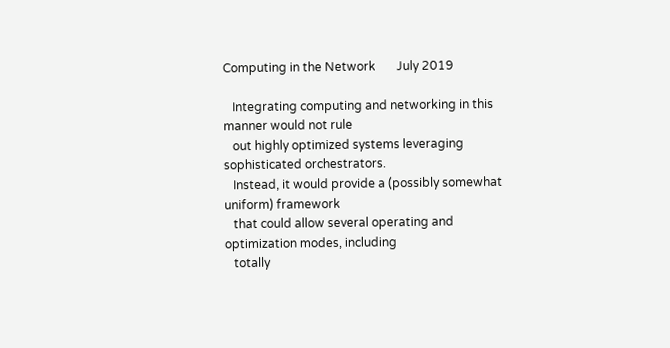Computing in the Network       July 2019

   Integrating computing and networking in this manner would not rule
   out highly optimized systems leveraging sophisticated orchestrators.
   Instead, it would provide a (possibly somewhat uniform) framework
   that could allow several operating and optimization modes, including
   totally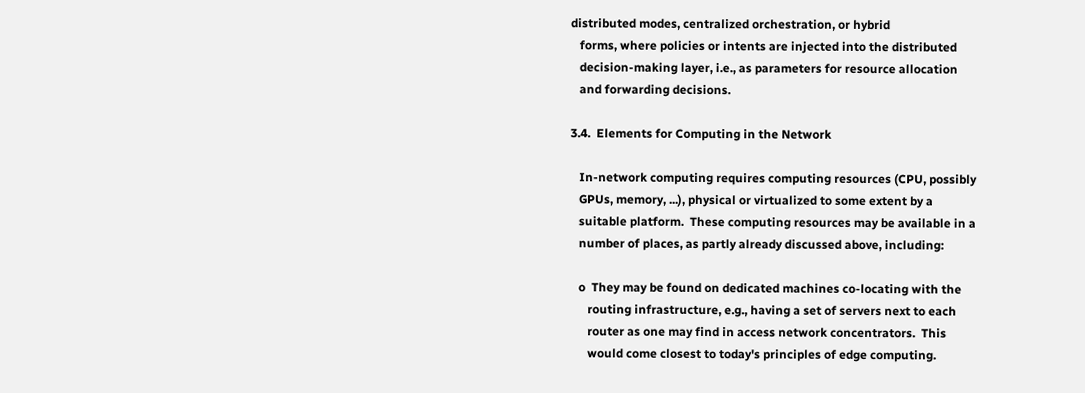distributed modes, centralized orchestration, or hybrid
   forms, where policies or intents are injected into the distributed
   decision-making layer, i.e., as parameters for resource allocation
   and forwarding decisions.

3.4.  Elements for Computing in the Network

   In-network computing requires computing resources (CPU, possibly
   GPUs, memory, ...), physical or virtualized to some extent by a
   suitable platform.  These computing resources may be available in a
   number of places, as partly already discussed above, including:

   o  They may be found on dedicated machines co-locating with the
      routing infrastructure, e.g., having a set of servers next to each
      router as one may find in access network concentrators.  This
      would come closest to today's principles of edge computing.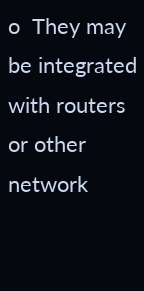o  They may be integrated with routers or other network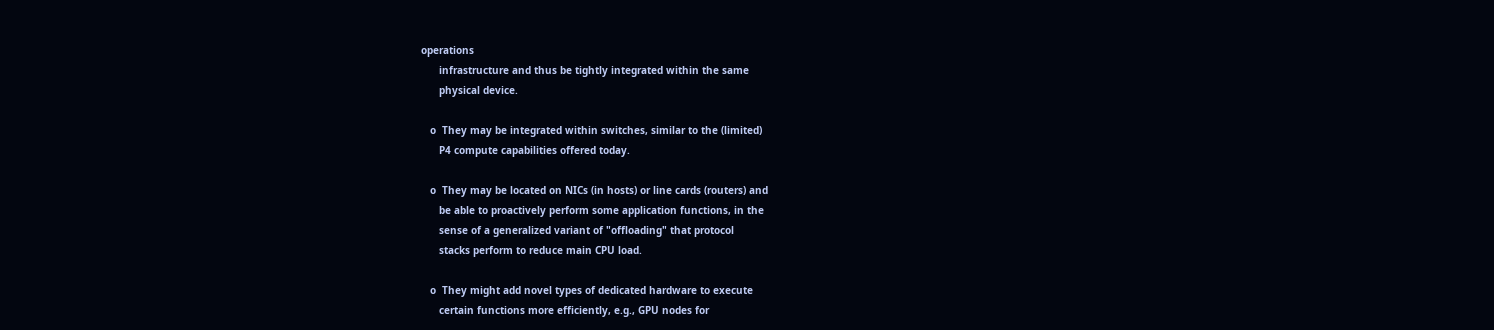operations
      infrastructure and thus be tightly integrated within the same
      physical device.

   o  They may be integrated within switches, similar to the (limited)
      P4 compute capabilities offered today.

   o  They may be located on NICs (in hosts) or line cards (routers) and
      be able to proactively perform some application functions, in the
      sense of a generalized variant of "offloading" that protocol
      stacks perform to reduce main CPU load.

   o  They might add novel types of dedicated hardware to execute
      certain functions more efficiently, e.g., GPU nodes for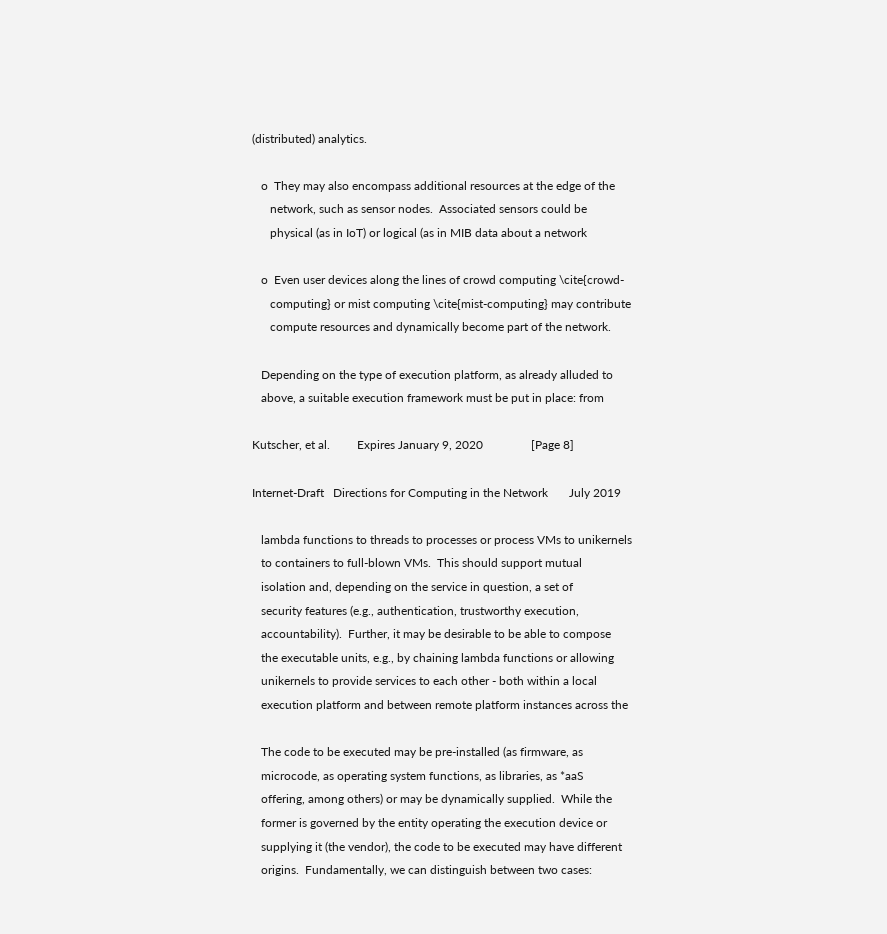(distributed) analytics.

   o  They may also encompass additional resources at the edge of the
      network, such as sensor nodes.  Associated sensors could be
      physical (as in IoT) or logical (as in MIB data about a network

   o  Even user devices along the lines of crowd computing \cite{crowd-
      computing} or mist computing \cite{mist-computing} may contribute
      compute resources and dynamically become part of the network.

   Depending on the type of execution platform, as already alluded to
   above, a suitable execution framework must be put in place: from

Kutscher, et al.         Expires January 9, 2020                [Page 8]

Internet-Draft   Directions for Computing in the Network       July 2019

   lambda functions to threads to processes or process VMs to unikernels
   to containers to full-blown VMs.  This should support mutual
   isolation and, depending on the service in question, a set of
   security features (e.g., authentication, trustworthy execution,
   accountability).  Further, it may be desirable to be able to compose
   the executable units, e.g., by chaining lambda functions or allowing
   unikernels to provide services to each other - both within a local
   execution platform and between remote platform instances across the

   The code to be executed may be pre-installed (as firmware, as
   microcode, as operating system functions, as libraries, as *aaS
   offering, among others) or may be dynamically supplied.  While the
   former is governed by the entity operating the execution device or
   supplying it (the vendor), the code to be executed may have different
   origins.  Fundamentally, we can distinguish between two cases: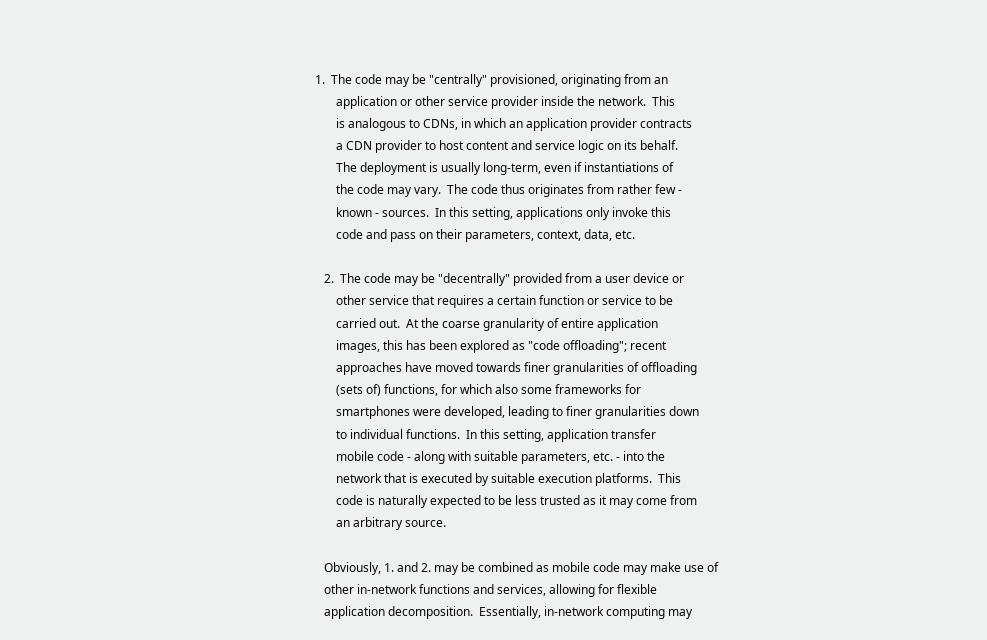1.  The code may be "centrally" provisioned, originating from an
       application or other service provider inside the network.  This
       is analogous to CDNs, in which an application provider contracts
       a CDN provider to host content and service logic on its behalf.
       The deployment is usually long-term, even if instantiations of
       the code may vary.  The code thus originates from rather few -
       known - sources.  In this setting, applications only invoke this
       code and pass on their parameters, context, data, etc.

   2.  The code may be "decentrally" provided from a user device or
       other service that requires a certain function or service to be
       carried out.  At the coarse granularity of entire application
       images, this has been explored as "code offloading"; recent
       approaches have moved towards finer granularities of offloading
       (sets of) functions, for which also some frameworks for
       smartphones were developed, leading to finer granularities down
       to individual functions.  In this setting, application transfer
       mobile code - along with suitable parameters, etc. - into the
       network that is executed by suitable execution platforms.  This
       code is naturally expected to be less trusted as it may come from
       an arbitrary source.

   Obviously, 1. and 2. may be combined as mobile code may make use of
   other in-network functions and services, allowing for flexible
   application decomposition.  Essentially, in-network computing may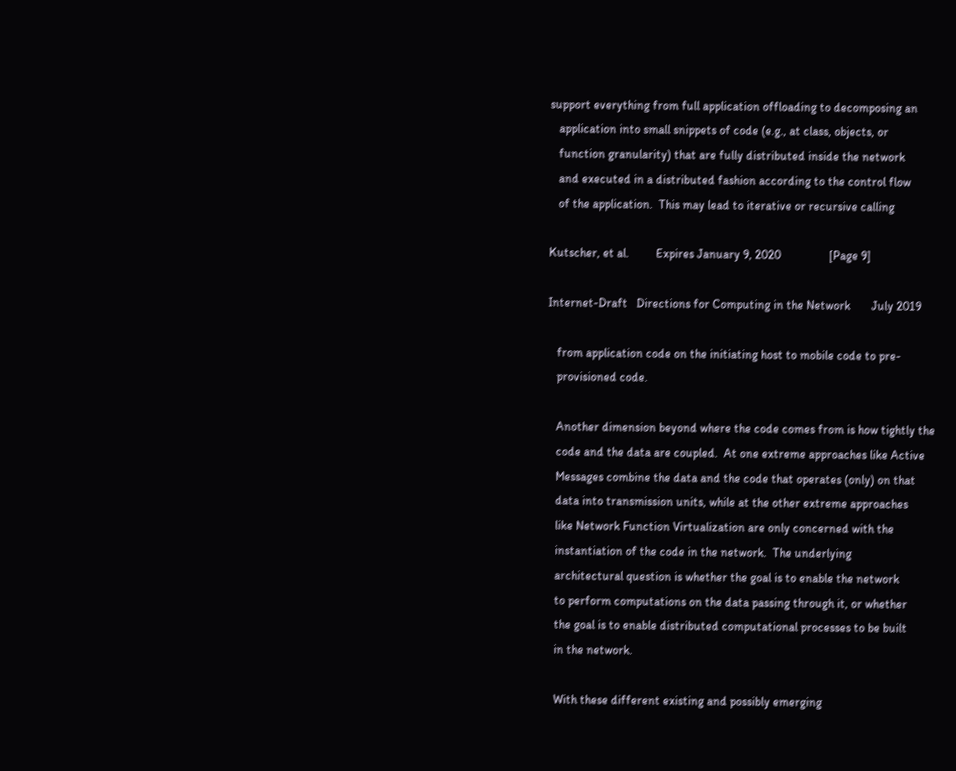support everything from full application offloading to decomposing an
   application into small snippets of code (e.g., at class, objects, or
   function granularity) that are fully distributed inside the network
   and executed in a distributed fashion according to the control flow
   of the application.  This may lead to iterative or recursive calling

Kutscher, et al.         Expires January 9, 2020                [Page 9]

Internet-Draft   Directions for Computing in the Network       July 2019

   from application code on the initiating host to mobile code to pre-
   provisioned code.

   Another dimension beyond where the code comes from is how tightly the
   code and the data are coupled.  At one extreme approaches like Active
   Messages combine the data and the code that operates (only) on that
   data into transmission units, while at the other extreme approaches
   like Network Function Virtualization are only concerned with the
   instantiation of the code in the network.  The underlying
   architectural question is whether the goal is to enable the network
   to perform computations on the data passing through it, or whether
   the goal is to enable distributed computational processes to be built
   in the network.

   With these different existing and possibly emerging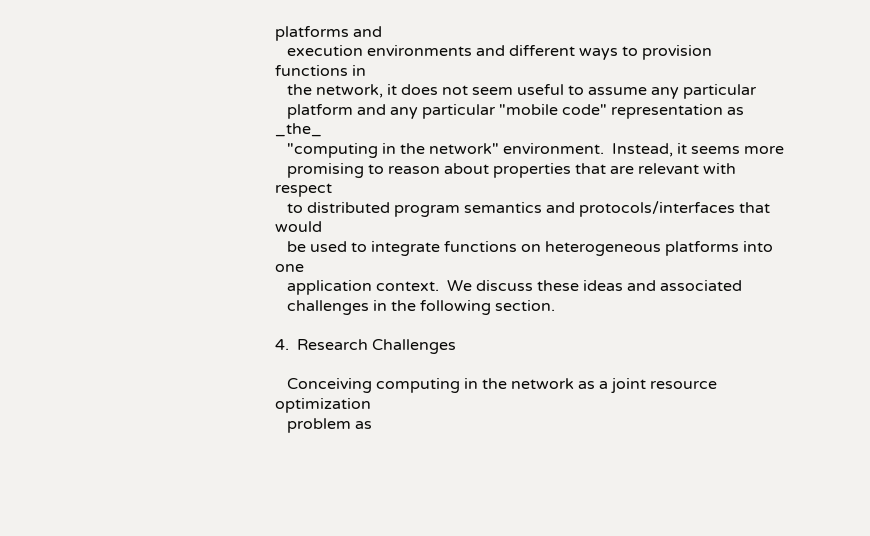platforms and
   execution environments and different ways to provision functions in
   the network, it does not seem useful to assume any particular
   platform and any particular "mobile code" representation as _the_
   "computing in the network" environment.  Instead, it seems more
   promising to reason about properties that are relevant with respect
   to distributed program semantics and protocols/interfaces that would
   be used to integrate functions on heterogeneous platforms into one
   application context.  We discuss these ideas and associated
   challenges in the following section.

4.  Research Challenges

   Conceiving computing in the network as a joint resource optimization
   problem as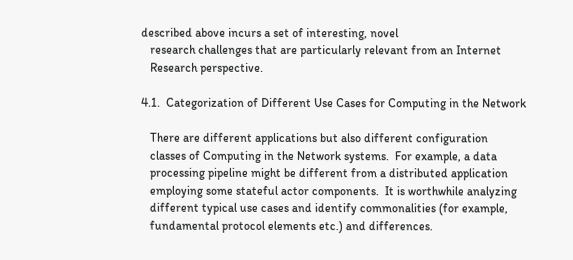described above incurs a set of interesting, novel
   research challenges that are particularly relevant from an Internet
   Research perspective.

4.1.  Categorization of Different Use Cases for Computing in the Network

   There are different applications but also different configuration
   classes of Computing in the Network systems.  For example, a data
   processing pipeline might be different from a distributed application
   employing some stateful actor components.  It is worthwhile analyzing
   different typical use cases and identify commonalities (for example,
   fundamental protocol elements etc.) and differences.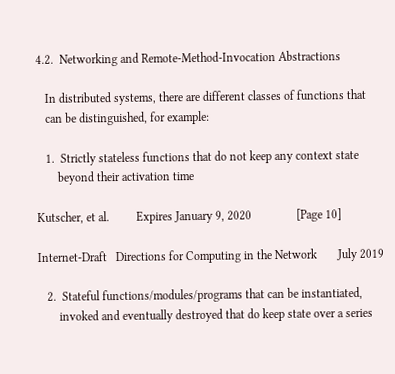4.2.  Networking and Remote-Method-Invocation Abstractions

   In distributed systems, there are different classes of functions that
   can be distinguished, for example:

   1.  Strictly stateless functions that do not keep any context state
       beyond their activation time

Kutscher, et al.         Expires January 9, 2020               [Page 10]

Internet-Draft   Directions for Computing in the Network       July 2019

   2.  Stateful functions/modules/programs that can be instantiated,
       invoked and eventually destroyed that do keep state over a series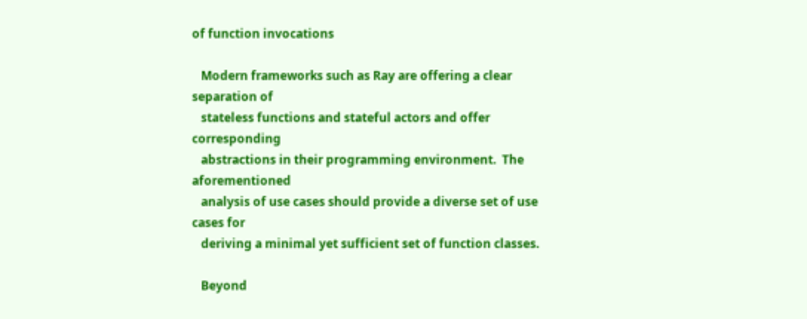of function invocations

   Modern frameworks such as Ray are offering a clear separation of
   stateless functions and stateful actors and offer corresponding
   abstractions in their programming environment.  The aforementioned
   analysis of use cases should provide a diverse set of use cases for
   deriving a minimal yet sufficient set of function classes.

   Beyond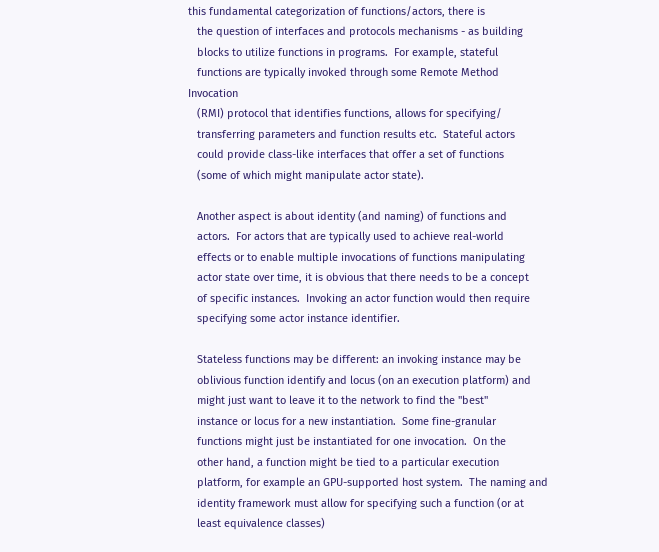this fundamental categorization of functions/actors, there is
   the question of interfaces and protocols mechanisms - as building
   blocks to utilize functions in programs.  For example, stateful
   functions are typically invoked through some Remote Method Invocation
   (RMI) protocol that identifies functions, allows for specifying/
   transferring parameters and function results etc.  Stateful actors
   could provide class-like interfaces that offer a set of functions
   (some of which might manipulate actor state).

   Another aspect is about identity (and naming) of functions and
   actors.  For actors that are typically used to achieve real-world
   effects or to enable multiple invocations of functions manipulating
   actor state over time, it is obvious that there needs to be a concept
   of specific instances.  Invoking an actor function would then require
   specifying some actor instance identifier.

   Stateless functions may be different: an invoking instance may be
   oblivious function identify and locus (on an execution platform) and
   might just want to leave it to the network to find the "best"
   instance or locus for a new instantiation.  Some fine-granular
   functions might just be instantiated for one invocation.  On the
   other hand, a function might be tied to a particular execution
   platform, for example an GPU-supported host system.  The naming and
   identity framework must allow for specifying such a function (or at
   least equivalence classes)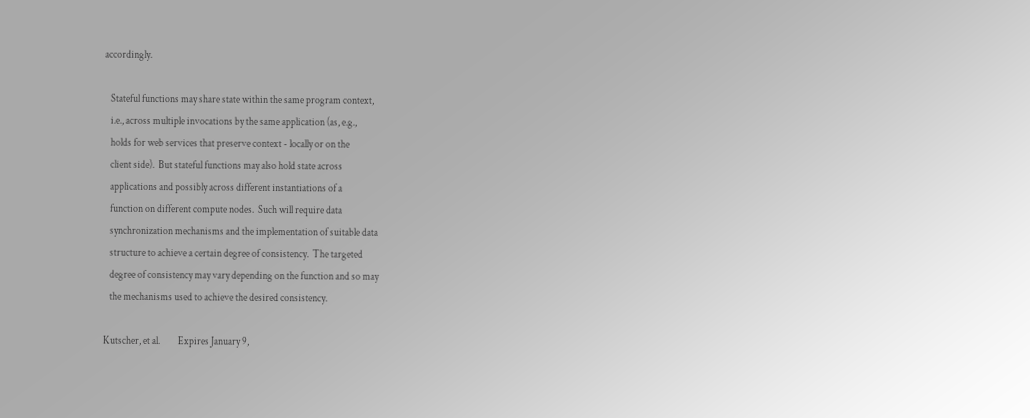accordingly.

   Stateful functions may share state within the same program context,
   i.e., across multiple invocations by the same application (as, e.g.,
   holds for web services that preserve context - locally or on the
   client side).  But stateful functions may also hold state across
   applications and possibly across different instantiations of a
   function on different compute nodes.  Such will require data
   synchronization mechanisms and the implementation of suitable data
   structure to achieve a certain degree of consistency.  The targeted
   degree of consistency may vary depending on the function and so may
   the mechanisms used to achieve the desired consistency.

Kutscher, et al.         Expires January 9,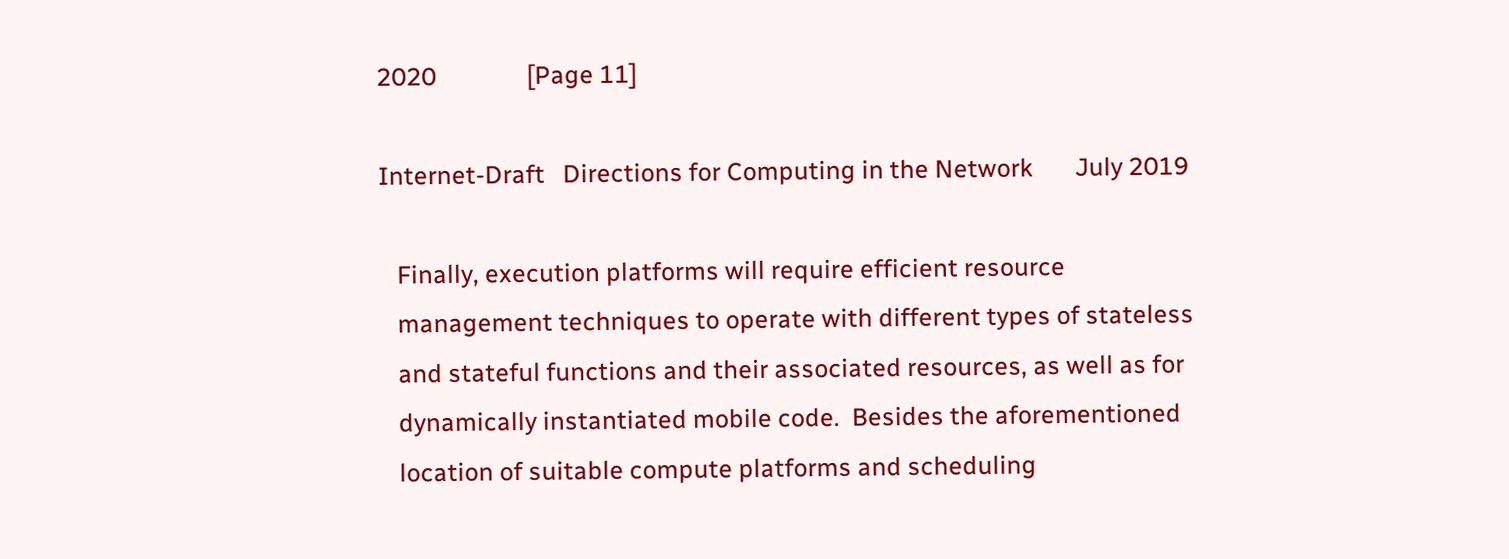2020               [Page 11]

Internet-Draft   Directions for Computing in the Network       July 2019

   Finally, execution platforms will require efficient resource
   management techniques to operate with different types of stateless
   and stateful functions and their associated resources, as well as for
   dynamically instantiated mobile code.  Besides the aforementioned
   location of suitable compute platforms and scheduling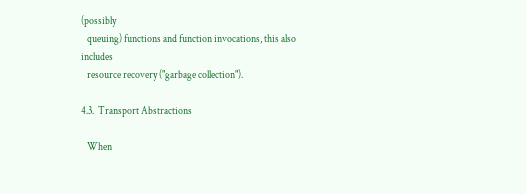(possibly
   queuing) functions and function invocations, this also includes
   resource recovery ("garbage collection").

4.3.  Transport Abstractions

   When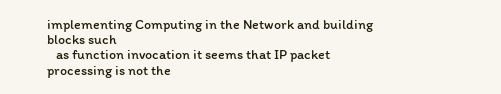implementing Computing in the Network and building blocks such
   as function invocation it seems that IP packet processing is not the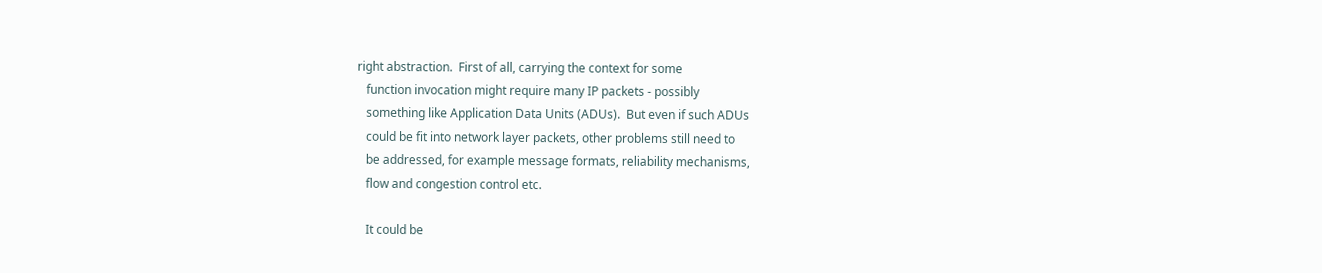right abstraction.  First of all, carrying the context for some
   function invocation might require many IP packets - possibly
   something like Application Data Units (ADUs).  But even if such ADUs
   could be fit into network layer packets, other problems still need to
   be addressed, for example message formats, reliability mechanisms,
   flow and congestion control etc.

   It could be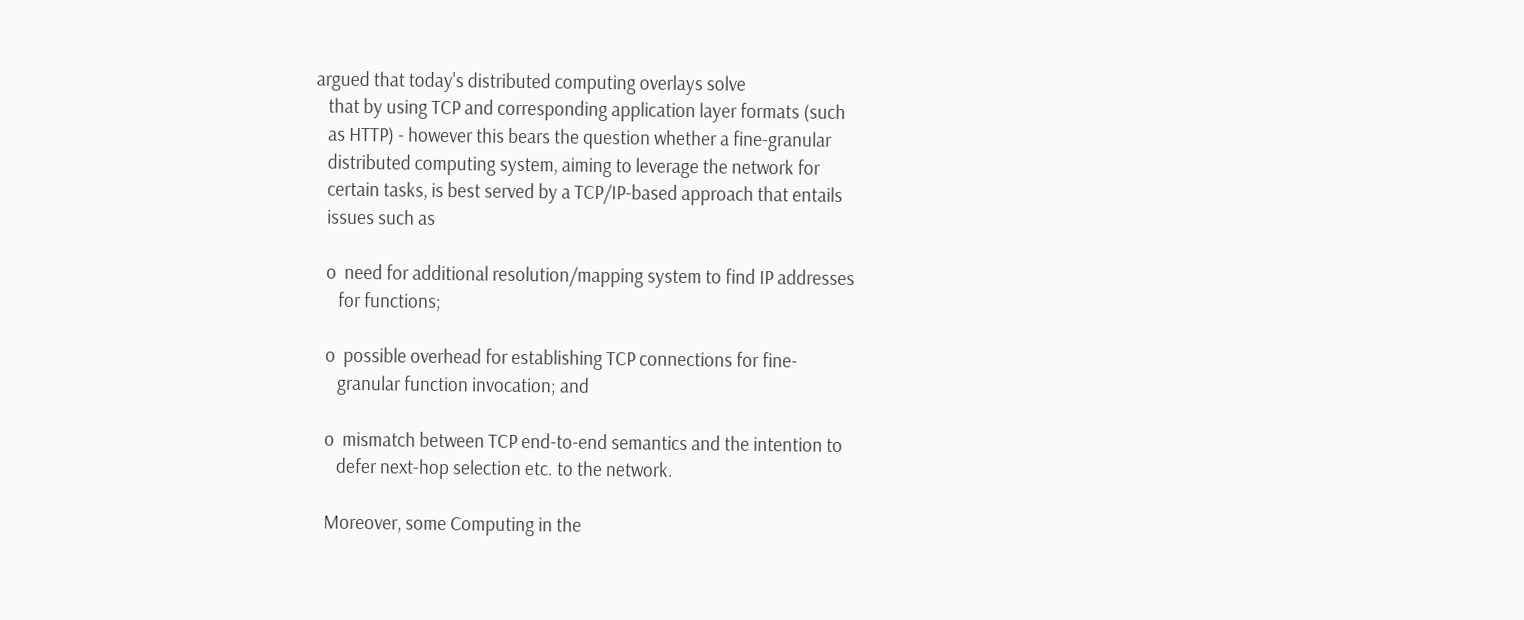argued that today's distributed computing overlays solve
   that by using TCP and corresponding application layer formats (such
   as HTTP) - however this bears the question whether a fine-granular
   distributed computing system, aiming to leverage the network for
   certain tasks, is best served by a TCP/IP-based approach that entails
   issues such as

   o  need for additional resolution/mapping system to find IP addresses
      for functions;

   o  possible overhead for establishing TCP connections for fine-
      granular function invocation; and

   o  mismatch between TCP end-to-end semantics and the intention to
      defer next-hop selection etc. to the network.

   Moreover, some Computing in the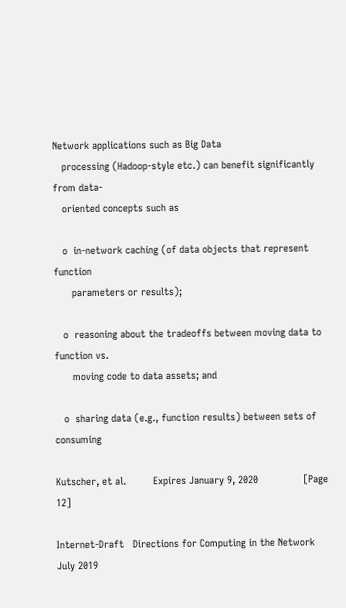Network applications such as Big Data
   processing (Hadoop-style etc.) can benefit significantly from data-
   oriented concepts such as

   o  in-network caching (of data objects that represent function
      parameters or results);

   o  reasoning about the tradeoffs between moving data to function vs.
      moving code to data assets; and

   o  sharing data (e.g., function results) between sets of consuming

Kutscher, et al.         Expires January 9, 2020               [Page 12]

Internet-Draft   Directions for Computing in the Network       July 2019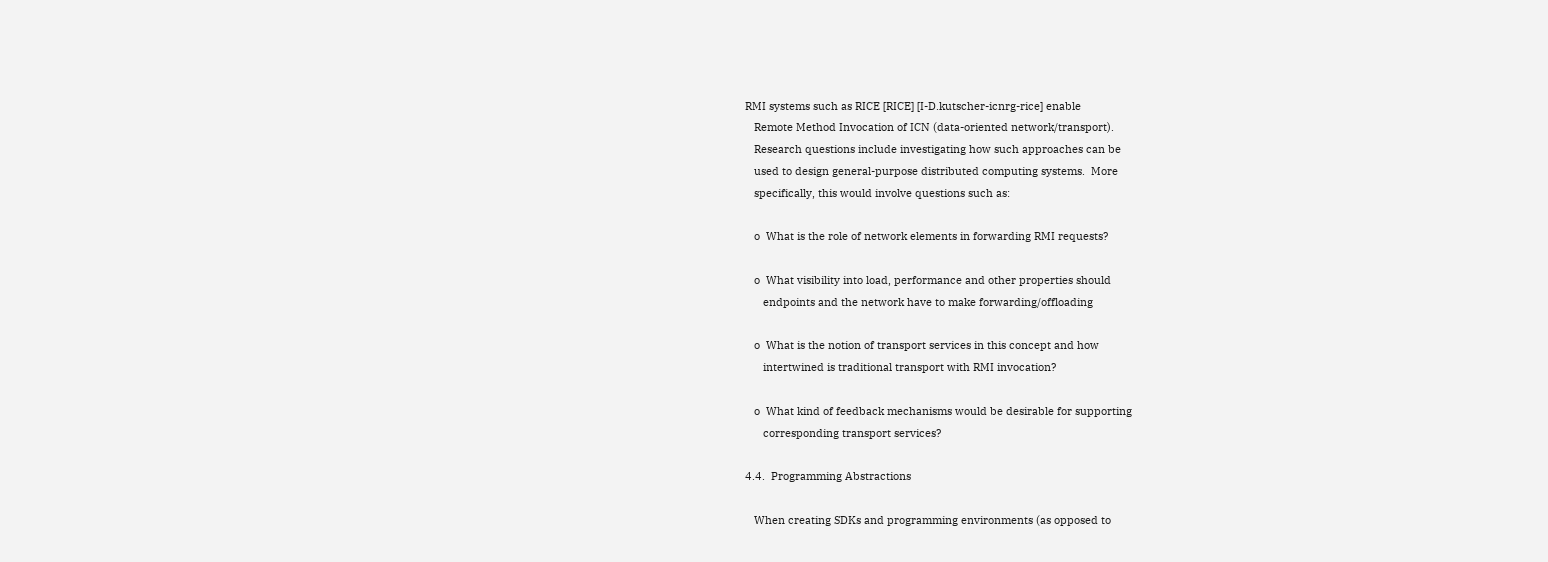RMI systems such as RICE [RICE] [I-D.kutscher-icnrg-rice] enable
   Remote Method Invocation of ICN (data-oriented network/transport).
   Research questions include investigating how such approaches can be
   used to design general-purpose distributed computing systems.  More
   specifically, this would involve questions such as:

   o  What is the role of network elements in forwarding RMI requests?

   o  What visibility into load, performance and other properties should
      endpoints and the network have to make forwarding/offloading

   o  What is the notion of transport services in this concept and how
      intertwined is traditional transport with RMI invocation?

   o  What kind of feedback mechanisms would be desirable for supporting
      corresponding transport services?

4.4.  Programming Abstractions

   When creating SDKs and programming environments (as opposed to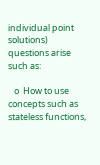individual point solutions) questions arise such as:

   o  How to use concepts such as stateless functions,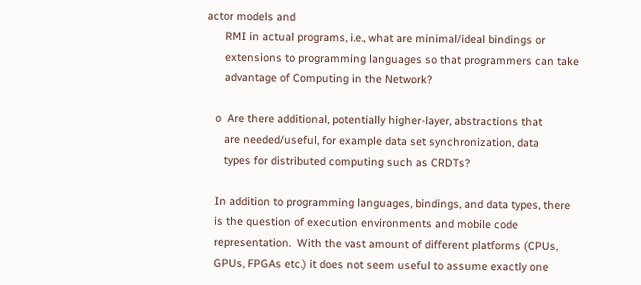actor models and
      RMI in actual programs, i.e., what are minimal/ideal bindings or
      extensions to programming languages so that programmers can take
      advantage of Computing in the Network?

   o  Are there additional, potentially higher-layer, abstractions that
      are needed/useful, for example data set synchronization, data
      types for distributed computing such as CRDTs?

   In addition to programming languages, bindings, and data types, there
   is the question of execution environments and mobile code
   representation.  With the vast amount of different platforms (CPUs,
   GPUs, FPGAs etc.) it does not seem useful to assume exactly one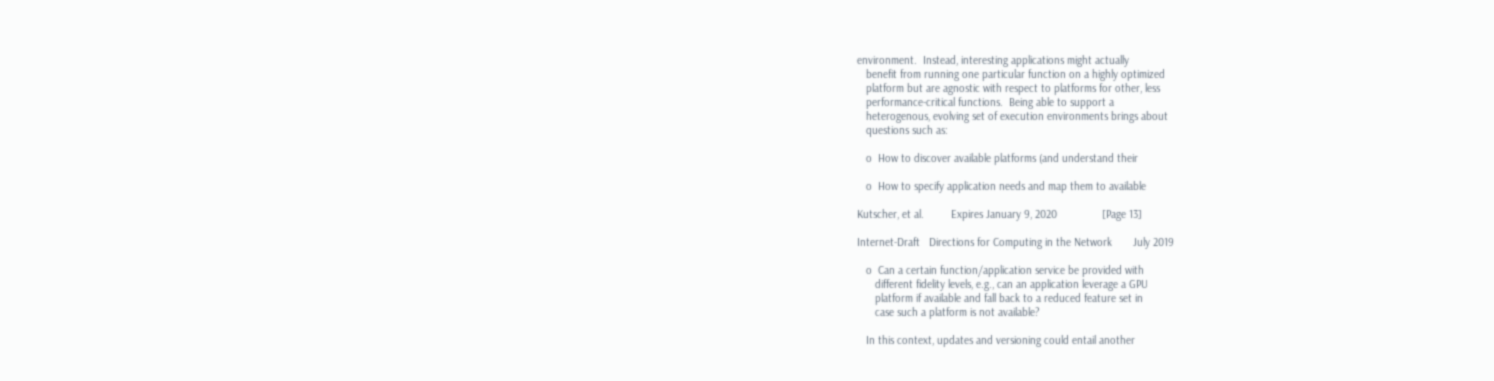environment.  Instead, interesting applications might actually
   benefit from running one particular function on a highly optimized
   platform but are agnostic with respect to platforms for other, less
   performance-critical functions.  Being able to support a
   heterogenous, evolving set of execution environments brings about
   questions such as:

   o  How to discover available platforms (and understand their

   o  How to specify application needs and map them to available

Kutscher, et al.         Expires January 9, 2020               [Page 13]

Internet-Draft   Directions for Computing in the Network       July 2019

   o  Can a certain function/application service be provided with
      different fidelity levels, e.g., can an application leverage a GPU
      platform if available and fall back to a reduced feature set in
      case such a platform is not available?

   In this context, updates and versioning could entail another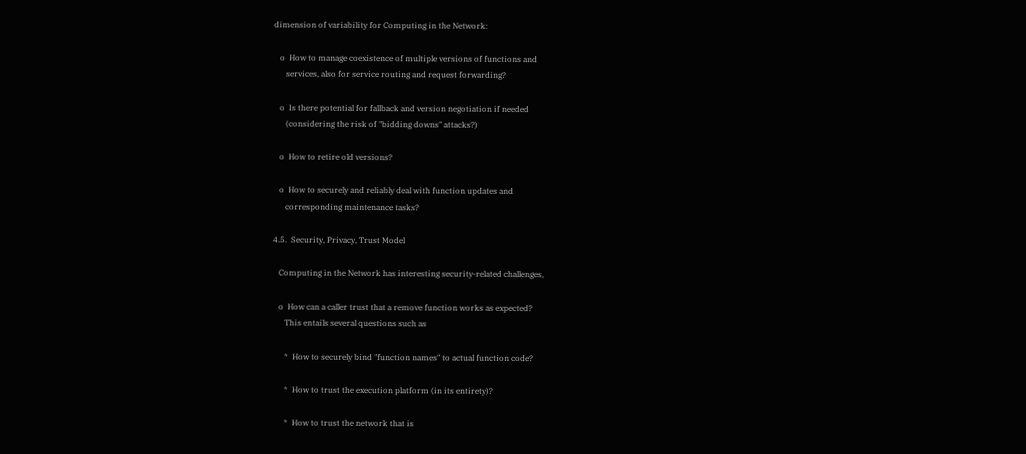dimension of variability for Computing in the Network:

   o  How to manage coexistence of multiple versions of functions and
      services, also for service routing and request forwarding?

   o  Is there potential for fallback and version negotiation if needed
      (considering the risk of "bidding downs" attacks?)

   o  How to retire old versions?

   o  How to securely and reliably deal with function updates and
      corresponding maintenance tasks?

4.5.  Security, Privacy, Trust Model

   Computing in the Network has interesting security-related challenges,

   o  How can a caller trust that a remove function works as expected?
      This entails several questions such as

      *  How to securely bind "function names" to actual function code?

      *  How to trust the execution platform (in its entirety)?

      *  How to trust the network that is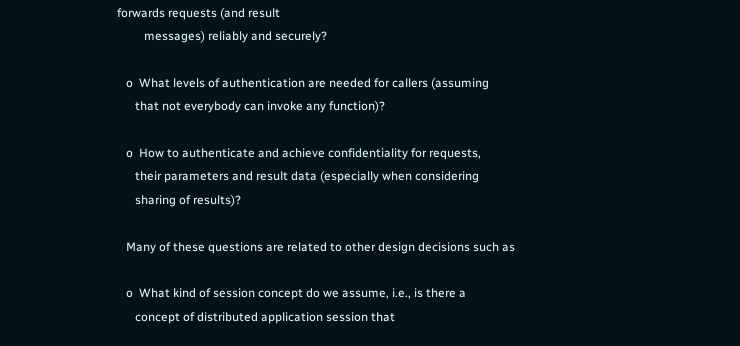forwards requests (and result
         messages) reliably and securely?

   o  What levels of authentication are needed for callers (assuming
      that not everybody can invoke any function)?

   o  How to authenticate and achieve confidentiality for requests,
      their parameters and result data (especially when considering
      sharing of results)?

   Many of these questions are related to other design decisions such as

   o  What kind of session concept do we assume, i.e., is there a
      concept of distributed application session that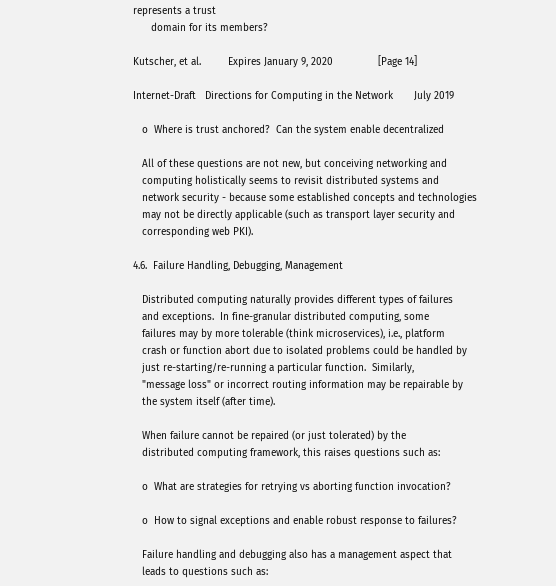represents a trust
      domain for its members?

Kutscher, et al.         Expires January 9, 2020               [Page 14]

Internet-Draft   Directions for Computing in the Network       July 2019

   o  Where is trust anchored?  Can the system enable decentralized

   All of these questions are not new, but conceiving networking and
   computing holistically seems to revisit distributed systems and
   network security - because some established concepts and technologies
   may not be directly applicable (such as transport layer security and
   corresponding web PKI).

4.6.  Failure Handling, Debugging, Management

   Distributed computing naturally provides different types of failures
   and exceptions.  In fine-granular distributed computing, some
   failures may by more tolerable (think microservices), i.e., platform
   crash or function abort due to isolated problems could be handled by
   just re-starting/re-running a particular function.  Similarly,
   "message loss" or incorrect routing information may be repairable by
   the system itself (after time).

   When failure cannot be repaired (or just tolerated) by the
   distributed computing framework, this raises questions such as:

   o  What are strategies for retrying vs aborting function invocation?

   o  How to signal exceptions and enable robust response to failures?

   Failure handling and debugging also has a management aspect that
   leads to questions such as: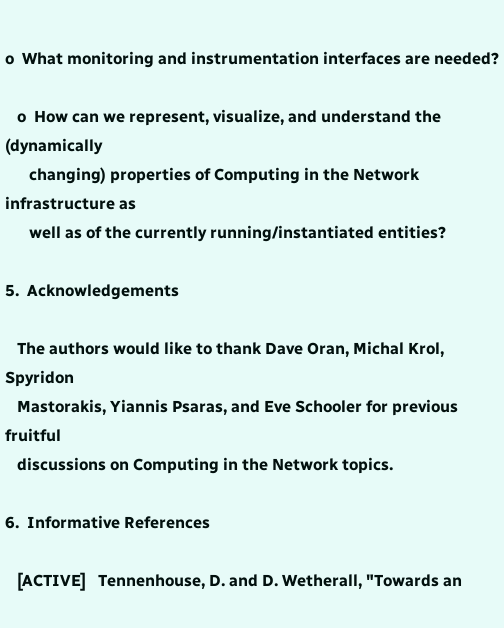o  What monitoring and instrumentation interfaces are needed?

   o  How can we represent, visualize, and understand the (dynamically
      changing) properties of Computing in the Network infrastructure as
      well as of the currently running/instantiated entities?

5.  Acknowledgements

   The authors would like to thank Dave Oran, Michal Krol, Spyridon
   Mastorakis, Yiannis Psaras, and Eve Schooler for previous fruitful
   discussions on Computing in the Network topics.

6.  Informative References

   [ACTIVE]   Tennenhouse, D. and D. Wetherall, "Towards an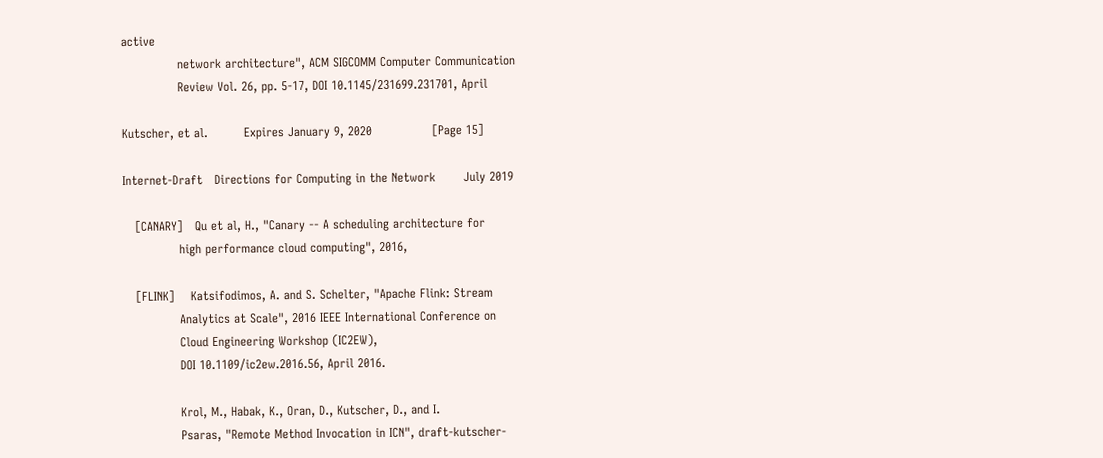active
              network architecture", ACM SIGCOMM Computer Communication
              Review Vol. 26, pp. 5-17, DOI 10.1145/231699.231701, April

Kutscher, et al.         Expires January 9, 2020               [Page 15]

Internet-Draft   Directions for Computing in the Network       July 2019

   [CANARY]   Qu et al, H., "Canary -- A scheduling architecture for
              high performance cloud computing", 2016,

   [FLINK]    Katsifodimos, A. and S. Schelter, "Apache Flink: Stream
              Analytics at Scale", 2016 IEEE International Conference on
              Cloud Engineering Workshop (IC2EW),
              DOI 10.1109/ic2ew.2016.56, April 2016.

              Krol, M., Habak, K., Oran, D., Kutscher, D., and I.
              Psaras, "Remote Method Invocation in ICN", draft-kutscher-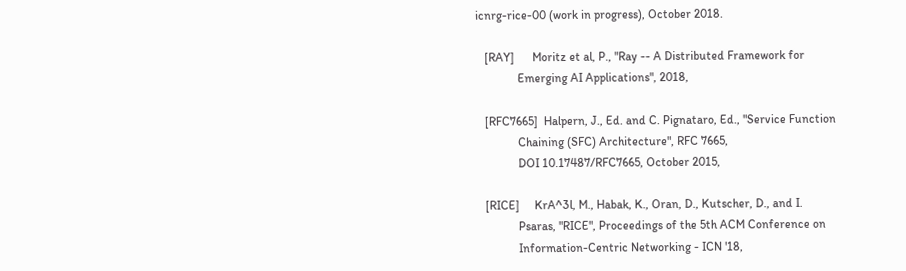icnrg-rice-00 (work in progress), October 2018.

   [RAY]      Moritz et al, P., "Ray -- A Distributed Framework for
              Emerging AI Applications", 2018,

   [RFC7665]  Halpern, J., Ed. and C. Pignataro, Ed., "Service Function
              Chaining (SFC) Architecture", RFC 7665,
              DOI 10.17487/RFC7665, October 2015,

   [RICE]     KrA^3l, M., Habak, K., Oran, D., Kutscher, D., and I.
              Psaras, "RICE", Proceedings of the 5th ACM Conference on
              Information-Centric Networking - ICN '18,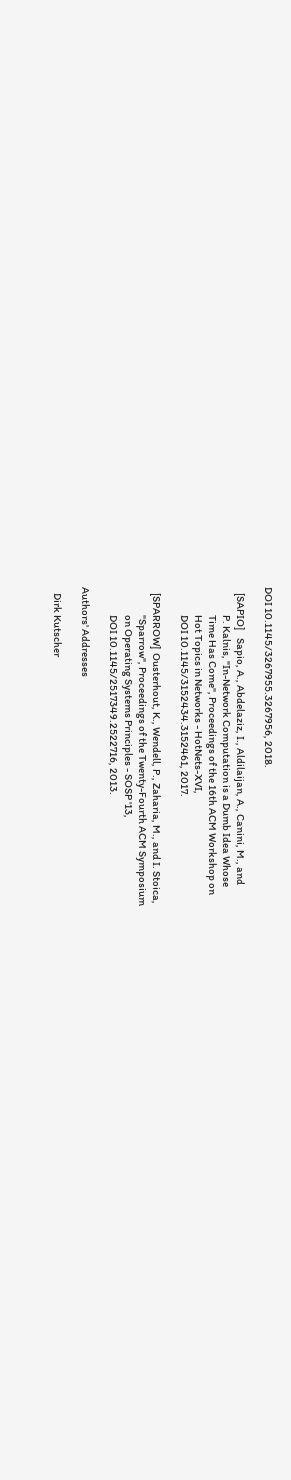DOI 10.1145/3267955.3267956, 2018.

   [SAPIO]    Sapio, A., Abdelaziz, I., Aldilaijan, A., Canini, M., and
              P. Kalnis, "In-Network Computation is a Dumb Idea Whose
              Time Has Come", Proceedings of the 16th ACM Workshop on
              Hot Topics in Networks - HotNets-XVI,
              DOI 10.1145/3152434.3152461, 2017.

   [SPARROW]  Ousterhout, K., Wendell, P., Zaharia, M., and I. Stoica,
              "Sparrow", Proceedings of the Twenty-Fourth ACM Symposium
              on Operating Systems Principles - SOSP '13,
              DOI 10.1145/2517349.2522716, 2013.

Authors' Addresses

   Dirk Kutscher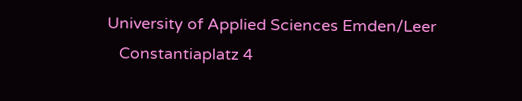University of Applied Sciences Emden/Leer
   Constantiaplatz 4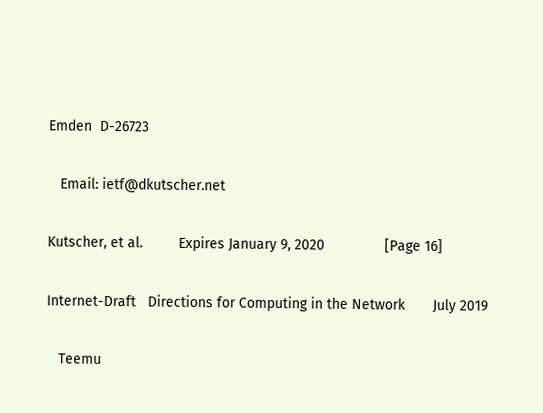Emden  D-26723

   Email: ietf@dkutscher.net

Kutscher, et al.         Expires January 9, 2020               [Page 16]

Internet-Draft   Directions for Computing in the Network       July 2019

   Teemu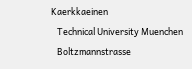Kaerkkaeinen
   Technical University Muenchen
   Boltzmannstrasse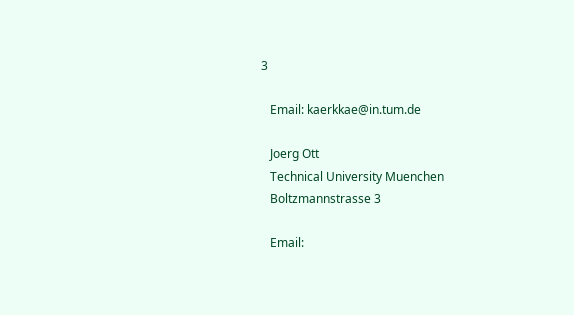3

   Email: kaerkkae@in.tum.de

   Joerg Ott
   Technical University Muenchen
   Boltzmannstrasse 3

   Email: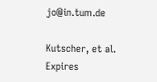jo@in.tum.de

Kutscher, et al.         Expires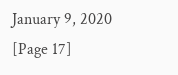January 9, 2020               [Page 17]